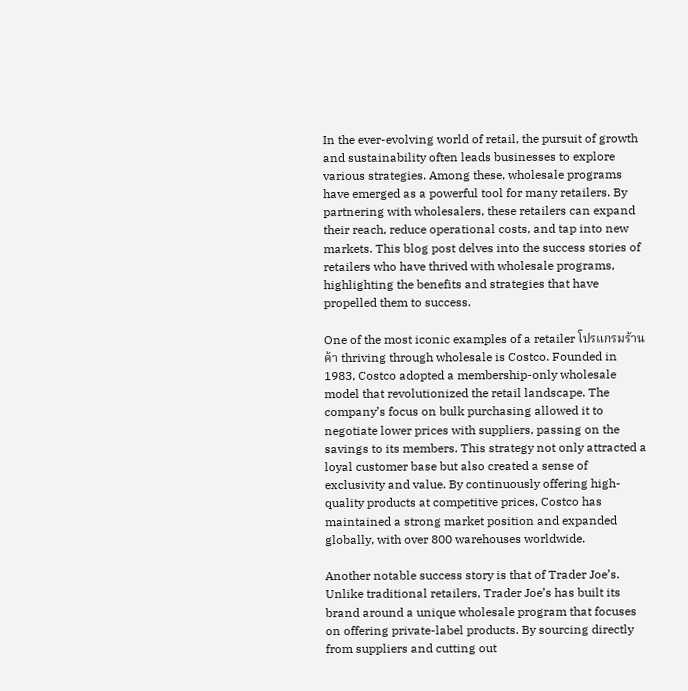In the ever-evolving world of retail, the pursuit of growth and sustainability often leads businesses to explore various strategies. Among these, wholesale programs have emerged as a powerful tool for many retailers. By partnering with wholesalers, these retailers can expand their reach, reduce operational costs, and tap into new markets. This blog post delves into the success stories of retailers who have thrived with wholesale programs, highlighting the benefits and strategies that have propelled them to success.

One of the most iconic examples of a retailer โปรแกรมร้านค้า thriving through wholesale is Costco. Founded in 1983, Costco adopted a membership-only wholesale model that revolutionized the retail landscape. The company’s focus on bulk purchasing allowed it to negotiate lower prices with suppliers, passing on the savings to its members. This strategy not only attracted a loyal customer base but also created a sense of exclusivity and value. By continuously offering high-quality products at competitive prices, Costco has maintained a strong market position and expanded globally, with over 800 warehouses worldwide.

Another notable success story is that of Trader Joe’s. Unlike traditional retailers, Trader Joe’s has built its brand around a unique wholesale program that focuses on offering private-label products. By sourcing directly from suppliers and cutting out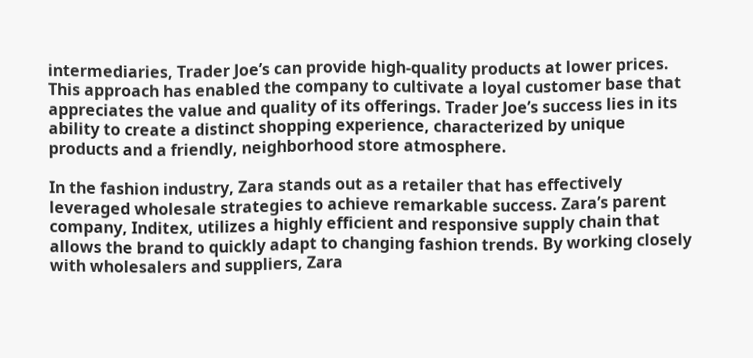intermediaries, Trader Joe’s can provide high-quality products at lower prices. This approach has enabled the company to cultivate a loyal customer base that appreciates the value and quality of its offerings. Trader Joe’s success lies in its ability to create a distinct shopping experience, characterized by unique products and a friendly, neighborhood store atmosphere.

In the fashion industry, Zara stands out as a retailer that has effectively leveraged wholesale strategies to achieve remarkable success. Zara’s parent company, Inditex, utilizes a highly efficient and responsive supply chain that allows the brand to quickly adapt to changing fashion trends. By working closely with wholesalers and suppliers, Zara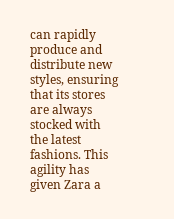can rapidly produce and distribute new styles, ensuring that its stores are always stocked with the latest fashions. This agility has given Zara a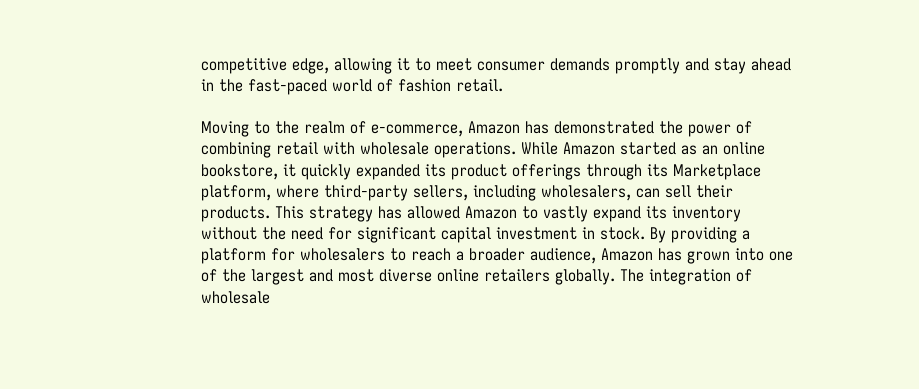competitive edge, allowing it to meet consumer demands promptly and stay ahead in the fast-paced world of fashion retail.

Moving to the realm of e-commerce, Amazon has demonstrated the power of combining retail with wholesale operations. While Amazon started as an online bookstore, it quickly expanded its product offerings through its Marketplace platform, where third-party sellers, including wholesalers, can sell their products. This strategy has allowed Amazon to vastly expand its inventory without the need for significant capital investment in stock. By providing a platform for wholesalers to reach a broader audience, Amazon has grown into one of the largest and most diverse online retailers globally. The integration of wholesale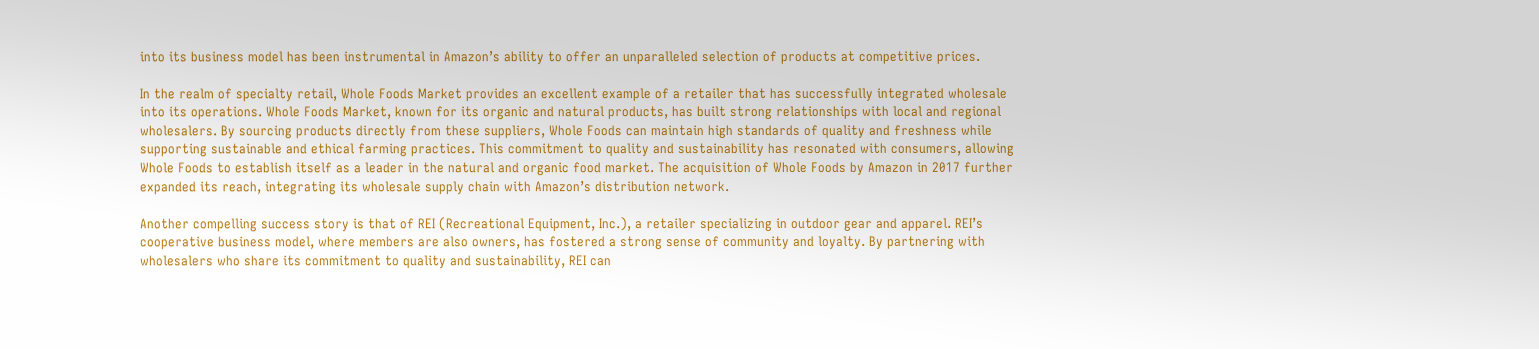into its business model has been instrumental in Amazon’s ability to offer an unparalleled selection of products at competitive prices.

In the realm of specialty retail, Whole Foods Market provides an excellent example of a retailer that has successfully integrated wholesale into its operations. Whole Foods Market, known for its organic and natural products, has built strong relationships with local and regional wholesalers. By sourcing products directly from these suppliers, Whole Foods can maintain high standards of quality and freshness while supporting sustainable and ethical farming practices. This commitment to quality and sustainability has resonated with consumers, allowing Whole Foods to establish itself as a leader in the natural and organic food market. The acquisition of Whole Foods by Amazon in 2017 further expanded its reach, integrating its wholesale supply chain with Amazon’s distribution network.

Another compelling success story is that of REI (Recreational Equipment, Inc.), a retailer specializing in outdoor gear and apparel. REI’s cooperative business model, where members are also owners, has fostered a strong sense of community and loyalty. By partnering with wholesalers who share its commitment to quality and sustainability, REI can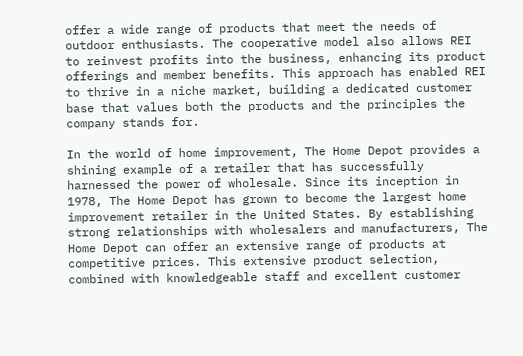offer a wide range of products that meet the needs of outdoor enthusiasts. The cooperative model also allows REI to reinvest profits into the business, enhancing its product offerings and member benefits. This approach has enabled REI to thrive in a niche market, building a dedicated customer base that values both the products and the principles the company stands for.

In the world of home improvement, The Home Depot provides a shining example of a retailer that has successfully harnessed the power of wholesale. Since its inception in 1978, The Home Depot has grown to become the largest home improvement retailer in the United States. By establishing strong relationships with wholesalers and manufacturers, The Home Depot can offer an extensive range of products at competitive prices. This extensive product selection, combined with knowledgeable staff and excellent customer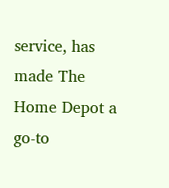service, has made The Home Depot a go-to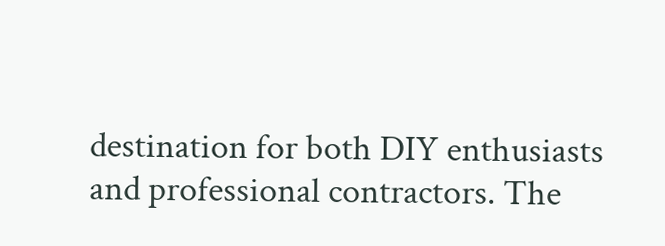destination for both DIY enthusiasts and professional contractors. The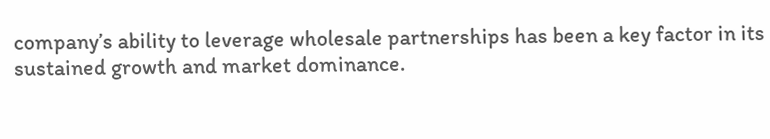company’s ability to leverage wholesale partnerships has been a key factor in its sustained growth and market dominance.